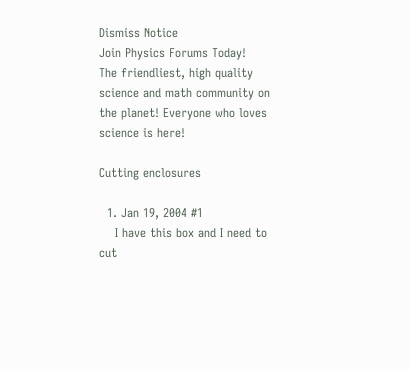Dismiss Notice
Join Physics Forums Today!
The friendliest, high quality science and math community on the planet! Everyone who loves science is here!

Cutting enclosures

  1. Jan 19, 2004 #1
    I have this box and I need to cut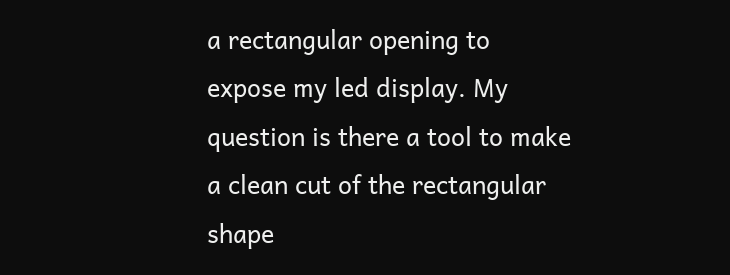a rectangular opening to expose my led display. My question is there a tool to make a clean cut of the rectangular shape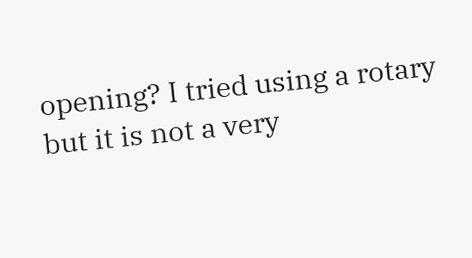opening? I tried using a rotary but it is not a very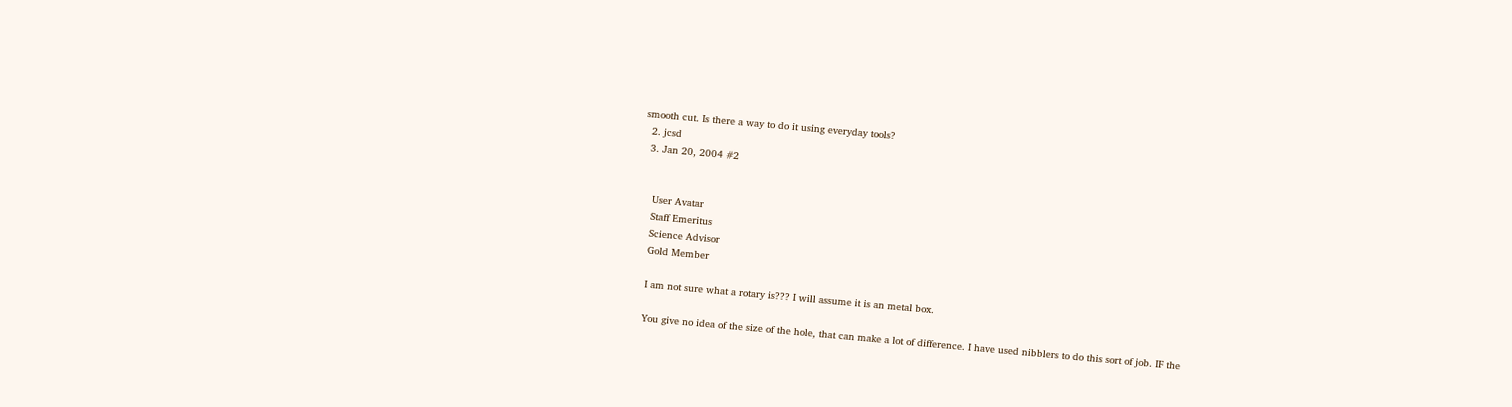smooth cut. Is there a way to do it using everyday tools?
  2. jcsd
  3. Jan 20, 2004 #2


    User Avatar
    Staff Emeritus
    Science Advisor
    Gold Member

    I am not sure what a rotary is??? I will assume it is an metal box.

    You give no idea of the size of the hole, that can make a lot of difference. I have used nibblers to do this sort of job. IF the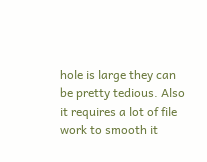hole is large they can be pretty tedious. Also it requires a lot of file work to smooth it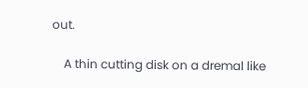out.

    A thin cutting disk on a dremal like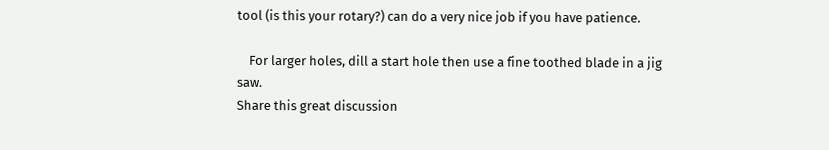tool (is this your rotary?) can do a very nice job if you have patience.

    For larger holes, dill a start hole then use a fine toothed blade in a jig saw.
Share this great discussion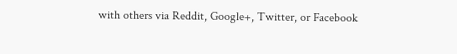with others via Reddit, Google+, Twitter, or Facebook